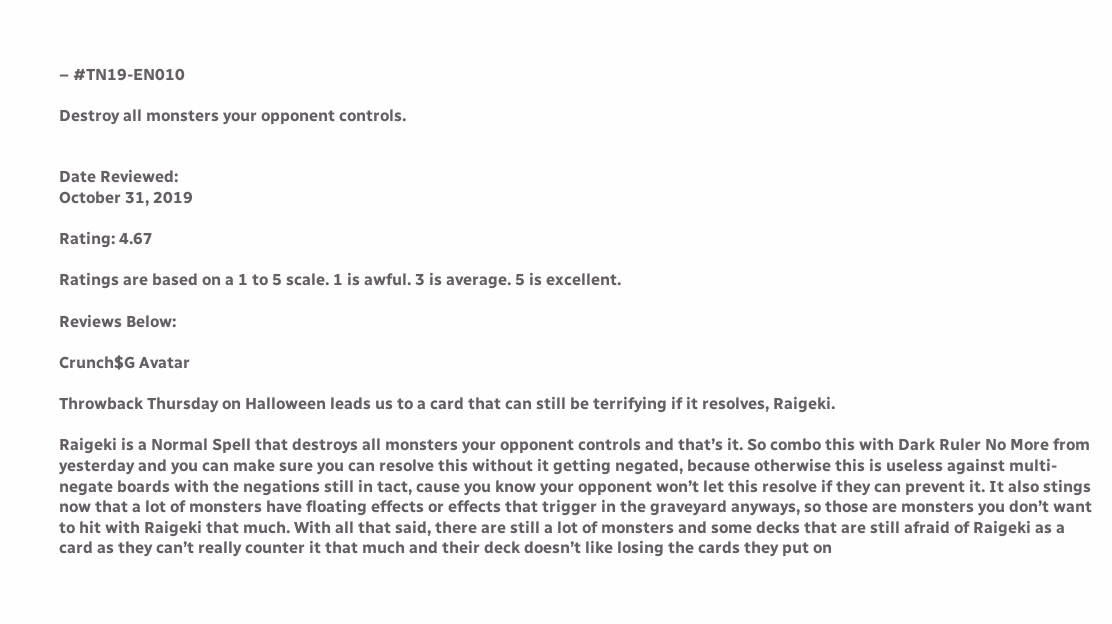– #TN19-EN010

Destroy all monsters your opponent controls.


Date Reviewed:
October 31, 2019

Rating: 4.67

Ratings are based on a 1 to 5 scale. 1 is awful. 3 is average. 5 is excellent.

Reviews Below:

Crunch$G Avatar

Throwback Thursday on Halloween leads us to a card that can still be terrifying if it resolves, Raigeki.

Raigeki is a Normal Spell that destroys all monsters your opponent controls and that’s it. So combo this with Dark Ruler No More from yesterday and you can make sure you can resolve this without it getting negated, because otherwise this is useless against multi-negate boards with the negations still in tact, cause you know your opponent won’t let this resolve if they can prevent it. It also stings now that a lot of monsters have floating effects or effects that trigger in the graveyard anyways, so those are monsters you don’t want to hit with Raigeki that much. With all that said, there are still a lot of monsters and some decks that are still afraid of Raigeki as a card as they can’t really counter it that much and their deck doesn’t like losing the cards they put on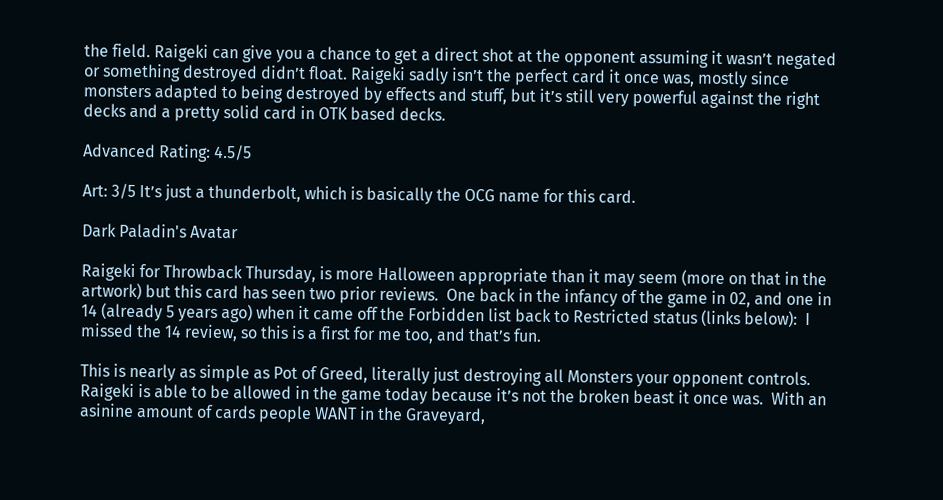the field. Raigeki can give you a chance to get a direct shot at the opponent assuming it wasn’t negated or something destroyed didn’t float. Raigeki sadly isn’t the perfect card it once was, mostly since monsters adapted to being destroyed by effects and stuff, but it’s still very powerful against the right decks and a pretty solid card in OTK based decks.

Advanced Rating: 4.5/5

Art: 3/5 It’s just a thunderbolt, which is basically the OCG name for this card.

Dark Paladin's Avatar

Raigeki for Throwback Thursday, is more Halloween appropriate than it may seem (more on that in the artwork) but this card has seen two prior reviews.  One back in the infancy of the game in 02, and one in 14 (already 5 years ago) when it came off the Forbidden list back to Restricted status (links below):  I missed the 14 review, so this is a first for me too, and that’s fun.

This is nearly as simple as Pot of Greed, literally just destroying all Monsters your opponent controls.  Raigeki is able to be allowed in the game today because it’s not the broken beast it once was.  With an asinine amount of cards people WANT in the Graveyard,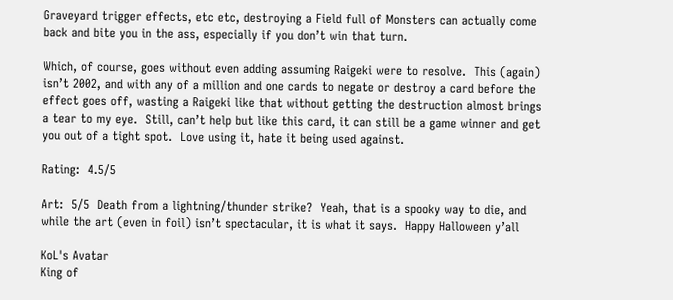Graveyard trigger effects, etc etc, destroying a Field full of Monsters can actually come back and bite you in the ass, especially if you don’t win that turn.

Which, of course, goes without even adding assuming Raigeki were to resolve.  This (again) isn’t 2002, and with any of a million and one cards to negate or destroy a card before the effect goes off, wasting a Raigeki like that without getting the destruction almost brings a tear to my eye.  Still, can’t help but like this card, it can still be a game winner and get you out of a tight spot.  Love using it, hate it being used against.

Rating:  4.5/5

Art:  5/5  Death from a lightning/thunder strike?  Yeah, that is a spooky way to die, and while the art (even in foil) isn’t spectacular, it is what it says.  Happy Halloween y’all

KoL's Avatar
King of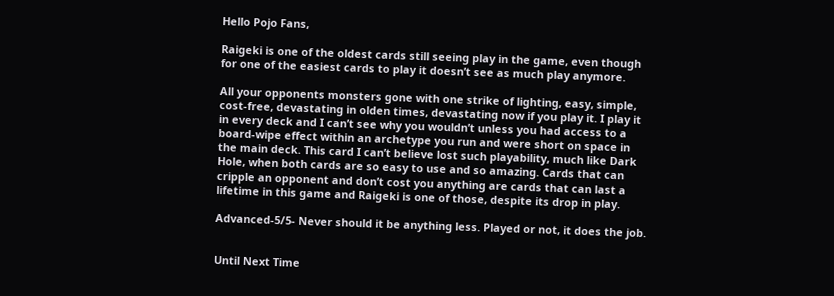Hello Pojo Fans,

Raigeki is one of the oldest cards still seeing play in the game, even though for one of the easiest cards to play it doesn’t see as much play anymore.

All your opponents monsters gone with one strike of lighting, easy, simple, cost-free, devastating in olden times, devastating now if you play it. I play it in every deck and I can’t see why you wouldn’t unless you had access to a board-wipe effect within an archetype you run and were short on space in the main deck. This card I can’t believe lost such playability, much like Dark Hole, when both cards are so easy to use and so amazing. Cards that can cripple an opponent and don’t cost you anything are cards that can last a lifetime in this game and Raigeki is one of those, despite its drop in play.

Advanced-5/5- Never should it be anything less. Played or not, it does the job.


Until Next Time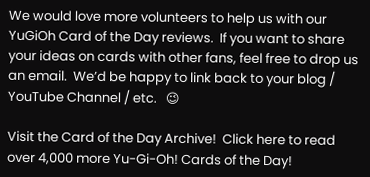We would love more volunteers to help us with our YuGiOh Card of the Day reviews.  If you want to share your ideas on cards with other fans, feel free to drop us an email.  We’d be happy to link back to your blog / YouTube Channel / etc.   😉

Visit the Card of the Day Archive!  Click here to read over 4,000 more Yu-Gi-Oh! Cards of the Day!